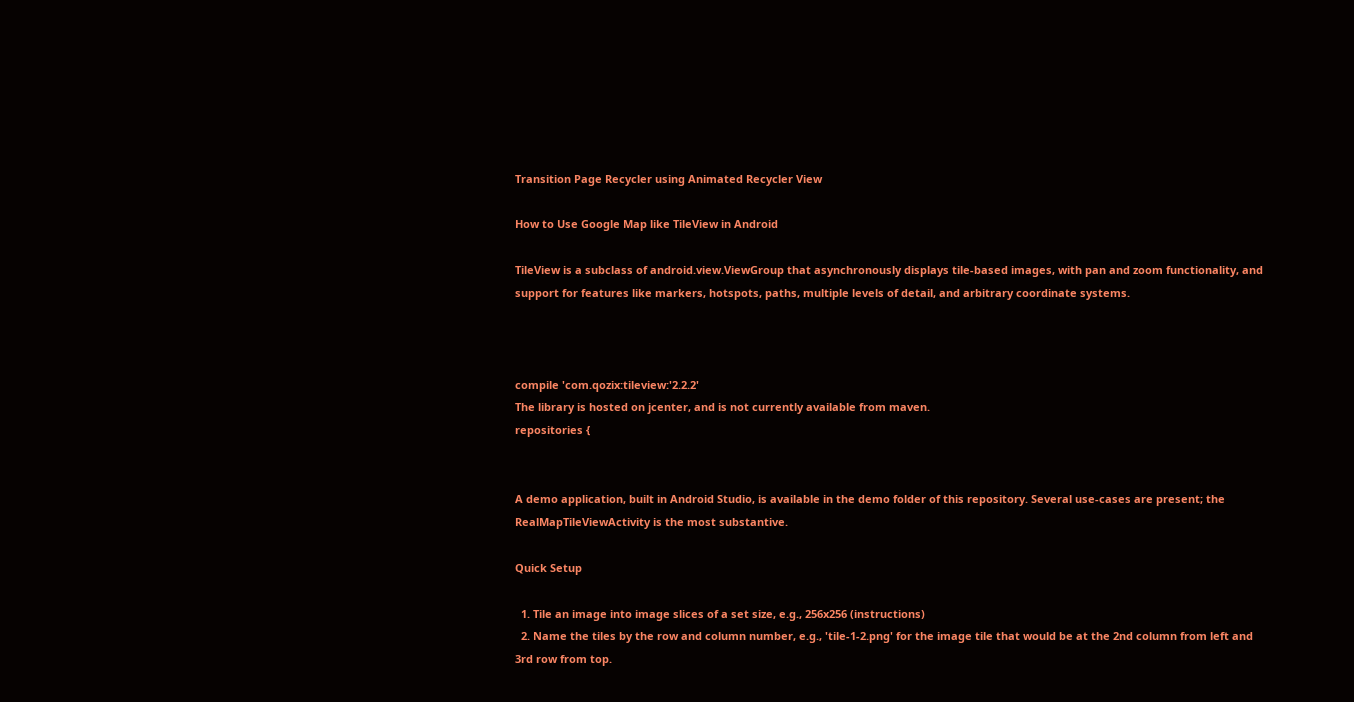Transition Page Recycler using Animated Recycler View

How to Use Google Map like TileView in Android

TileView is a subclass of android.view.ViewGroup that asynchronously displays tile-based images, with pan and zoom functionality, and support for features like markers, hotspots, paths, multiple levels of detail, and arbitrary coordinate systems.



compile 'com.qozix:tileview:'2.2.2'
The library is hosted on jcenter, and is not currently available from maven.
repositories {


A demo application, built in Android Studio, is available in the demo folder of this repository. Several use-cases are present; the RealMapTileViewActivity is the most substantive.

Quick Setup

  1. Tile an image into image slices of a set size, e.g., 256x256 (instructions)
  2. Name the tiles by the row and column number, e.g., 'tile-1-2.png' for the image tile that would be at the 2nd column from left and 3rd row from top.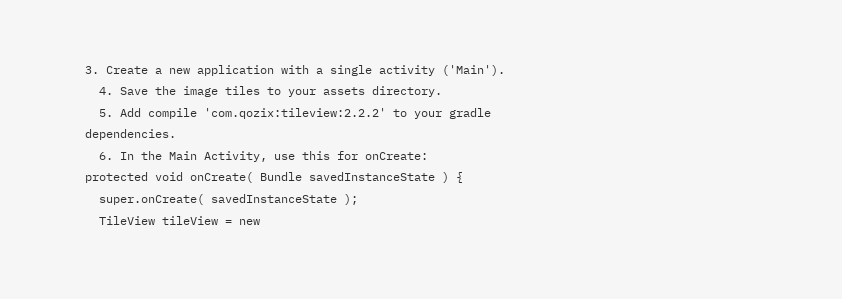3. Create a new application with a single activity ('Main').
  4. Save the image tiles to your assets directory.
  5. Add compile 'com.qozix:tileview:2.2.2' to your gradle dependencies.
  6. In the Main Activity, use this for onCreate:
protected void onCreate( Bundle savedInstanceState ) {
  super.onCreate( savedInstanceState );
  TileView tileView = new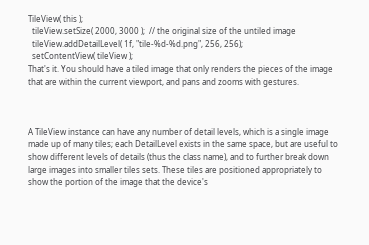TileView( this );
  tileView.setSize( 2000, 3000 );  // the original size of the untiled image
  tileView.addDetailLevel( 1f, "tile-%d-%d.png", 256, 256);
  setContentView( tileView );
That's it. You should have a tiled image that only renders the pieces of the image that are within the current viewport, and pans and zooms with gestures.



A TileView instance can have any number of detail levels, which is a single image made up of many tiles; each DetailLevel exists in the same space, but are useful to show different levels of details (thus the class name), and to further break down large images into smaller tiles sets. These tiles are positioned appropriately to show the portion of the image that the device's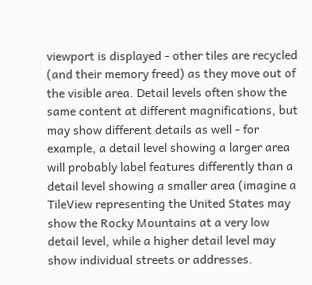viewport is displayed - other tiles are recycled (and their memory freed) as they move out of the visible area. Detail levels often show the same content at different magnifications, but may show different details as well - for example, a detail level showing a larger area will probably label features differently than a detail level showing a smaller area (imagine a TileView representing the United States may show the Rocky Mountains at a very low detail level, while a higher detail level may show individual streets or addresses.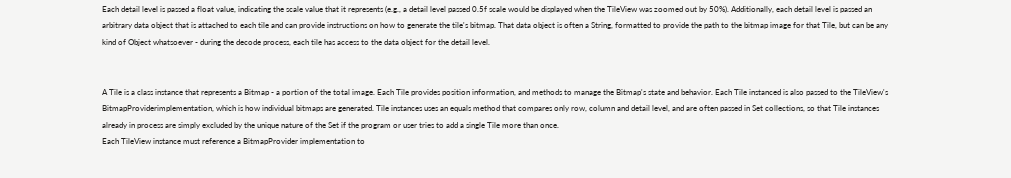Each detail level is passed a float value, indicating the scale value that it represents (e.g., a detail level passed 0.5f scale would be displayed when the TileView was zoomed out by 50%). Additionally, each detail level is passed an arbitrary data object that is attached to each tile and can provide instructions on how to generate the tile's bitmap. That data object is often a String, formatted to provide the path to the bitmap image for that Tile, but can be any kind of Object whatsoever - during the decode process, each tile has access to the data object for the detail level.


A Tile is a class instance that represents a Bitmap - a portion of the total image. Each Tile provides position information, and methods to manage the Bitmap's state and behavior. Each Tile instanced is also passed to the TileView's BitmapProviderimplementation, which is how individual bitmaps are generated. Tile instances uses an equals method that compares only row, column and detail level, and are often passed in Set collections, so that Tile instances already in process are simply excluded by the unique nature of the Set if the program or user tries to add a single Tile more than once.
Each TileView instance must reference a BitmapProvider implementation to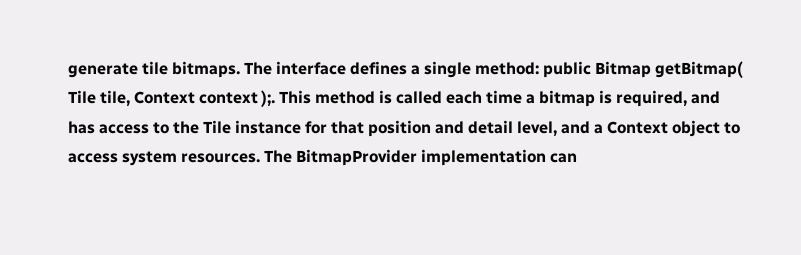generate tile bitmaps. The interface defines a single method: public Bitmap getBitmap( Tile tile, Context context );. This method is called each time a bitmap is required, and has access to the Tile instance for that position and detail level, and a Context object to access system resources. The BitmapProvider implementation can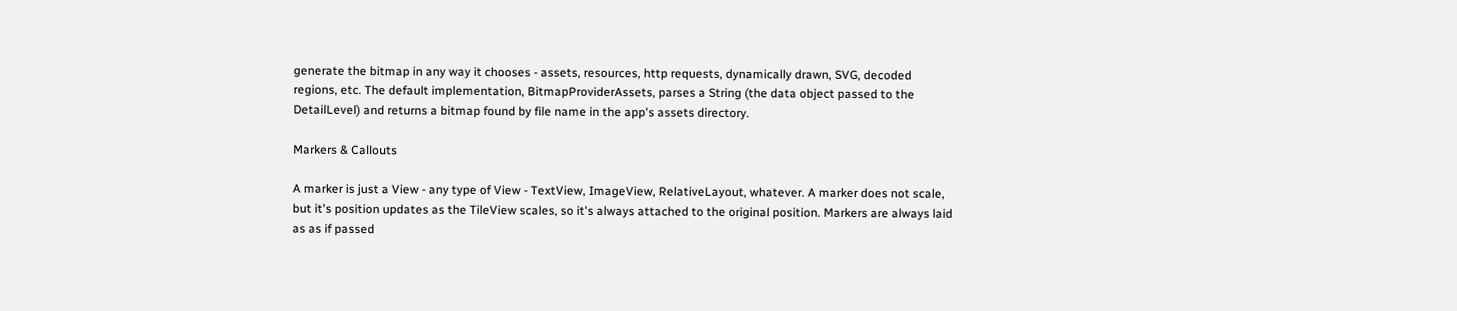generate the bitmap in any way it chooses - assets, resources, http requests, dynamically drawn, SVG, decoded regions, etc. The default implementation, BitmapProviderAssets, parses a String (the data object passed to the DetailLevel) and returns a bitmap found by file name in the app's assets directory.

Markers & Callouts

A marker is just a View - any type of View - TextView, ImageView, RelativeLayout, whatever. A marker does not scale, but it's position updates as the TileView scales, so it's always attached to the original position. Markers are always laid as as if passed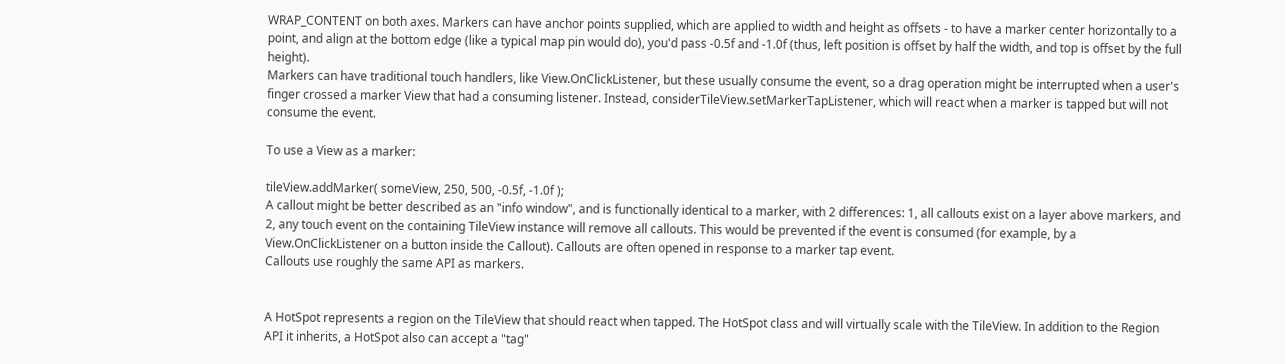WRAP_CONTENT on both axes. Markers can have anchor points supplied, which are applied to width and height as offsets - to have a marker center horizontally to a point, and align at the bottom edge (like a typical map pin would do), you'd pass -0.5f and -1.0f (thus, left position is offset by half the width, and top is offset by the full height).
Markers can have traditional touch handlers, like View.OnClickListener, but these usually consume the event, so a drag operation might be interrupted when a user's finger crossed a marker View that had a consuming listener. Instead, considerTileView.setMarkerTapListener, which will react when a marker is tapped but will not consume the event.

To use a View as a marker:

tileView.addMarker( someView, 250, 500, -0.5f, -1.0f );
A callout might be better described as an "info window", and is functionally identical to a marker, with 2 differences: 1, all callouts exist on a layer above markers, and 2, any touch event on the containing TileView instance will remove all callouts. This would be prevented if the event is consumed (for example, by a View.OnClickListener on a button inside the Callout). Callouts are often opened in response to a marker tap event.
Callouts use roughly the same API as markers.


A HotSpot represents a region on the TileView that should react when tapped. The HotSpot class and will virtually scale with the TileView. In addition to the Region API it inherits, a HotSpot also can accept a "tag"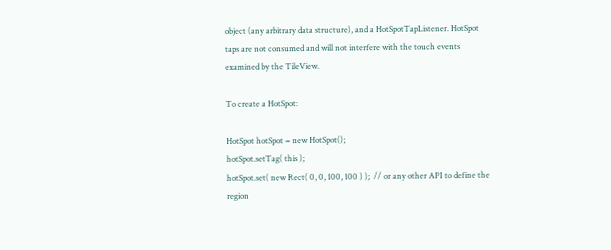object (any arbitrary data structure), and a HotSpotTapListener. HotSpot taps are not consumed and will not interfere with the touch events examined by the TileView.

To create a HotSpot:

HotSpot hotSpot = new HotSpot();
hotSpot.setTag( this );
hotSpot.set( new Rect( 0, 0, 100, 100 ) );  // or any other API to define the region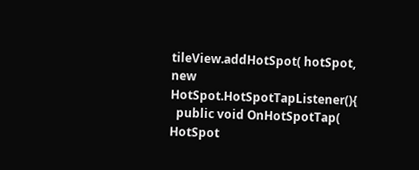tileView.addHotSpot( hotSpot, new HotSpot.HotSpotTapListener(){
  public void OnHotSpotTap( HotSpot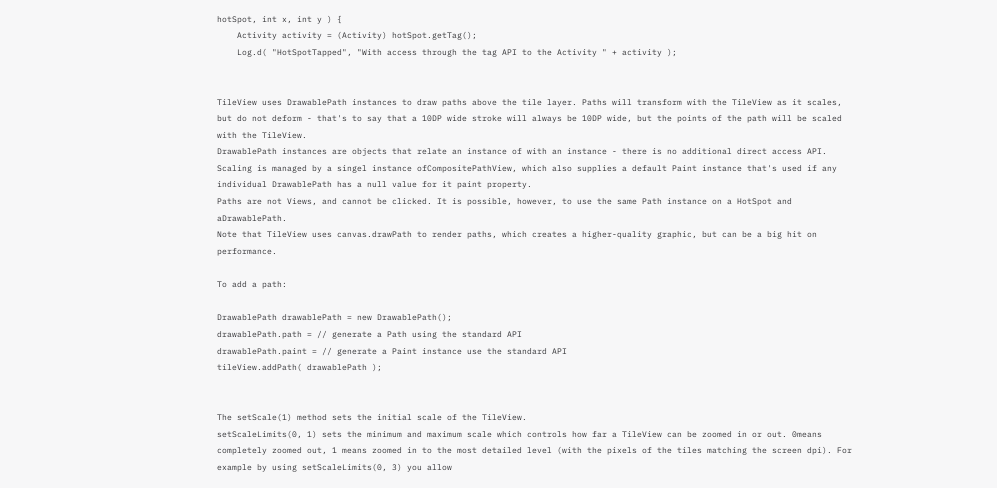hotSpot, int x, int y ) {
    Activity activity = (Activity) hotSpot.getTag();
    Log.d( "HotSpotTapped", "With access through the tag API to the Activity " + activity );


TileView uses DrawablePath instances to draw paths above the tile layer. Paths will transform with the TileView as it scales, but do not deform - that's to say that a 10DP wide stroke will always be 10DP wide, but the points of the path will be scaled with the TileView.
DrawablePath instances are objects that relate an instance of with an instance - there is no additional direct access API. Scaling is managed by a singel instance ofCompositePathView, which also supplies a default Paint instance that's used if any individual DrawablePath has a null value for it paint property.
Paths are not Views, and cannot be clicked. It is possible, however, to use the same Path instance on a HotSpot and aDrawablePath.
Note that TileView uses canvas.drawPath to render paths, which creates a higher-quality graphic, but can be a big hit on performance.

To add a path:

DrawablePath drawablePath = new DrawablePath();
drawablePath.path = // generate a Path using the standard API
drawablePath.paint = // generate a Paint instance use the standard API
tileView.addPath( drawablePath );


The setScale(1) method sets the initial scale of the TileView.
setScaleLimits(0, 1) sets the minimum and maximum scale which controls how far a TileView can be zoomed in or out. 0means completely zoomed out, 1 means zoomed in to the most detailed level (with the pixels of the tiles matching the screen dpi). For example by using setScaleLimits(0, 3) you allow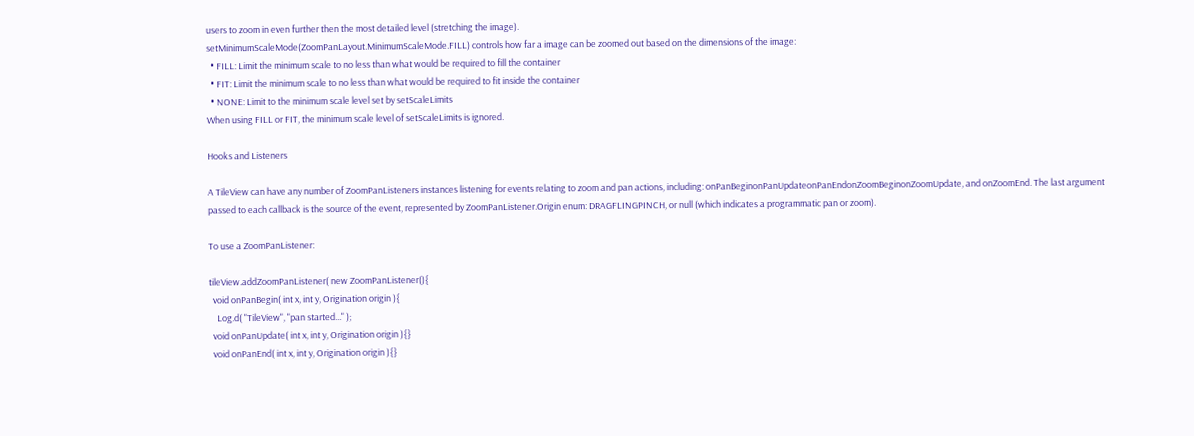users to zoom in even further then the most detailed level (stretching the image).
setMinimumScaleMode(ZoomPanLayout.MinimumScaleMode.FILL) controls how far a image can be zoomed out based on the dimensions of the image:
  • FILL: Limit the minimum scale to no less than what would be required to fill the container
  • FIT: Limit the minimum scale to no less than what would be required to fit inside the container
  • NONE: Limit to the minimum scale level set by setScaleLimits
When using FILL or FIT, the minimum scale level of setScaleLimits is ignored.

Hooks and Listeners

A TileView can have any number of ZoomPanListeners instances listening for events relating to zoom and pan actions, including: onPanBeginonPanUpdateonPanEndonZoomBeginonZoomUpdate, and onZoomEnd. The last argument passed to each callback is the source of the event, represented by ZoomPanListener.Origin enum: DRAGFLINGPINCH, or null (which indicates a programmatic pan or zoom).

To use a ZoomPanListener:

tileView.addZoomPanListener( new ZoomPanListener(){
  void onPanBegin( int x, int y, Origination origin ){
    Log.d( "TileView", "pan started..." );
  void onPanUpdate( int x, int y, Origination origin ){}
  void onPanEnd( int x, int y, Origination origin ){}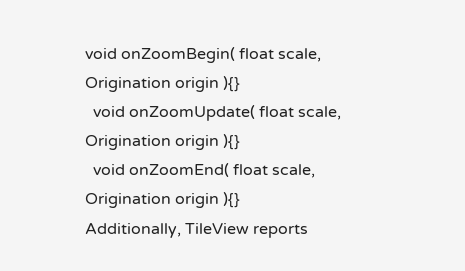void onZoomBegin( float scale, Origination origin ){}
  void onZoomUpdate( float scale, Origination origin ){}
  void onZoomEnd( float scale, Origination origin ){}
Additionally, TileView reports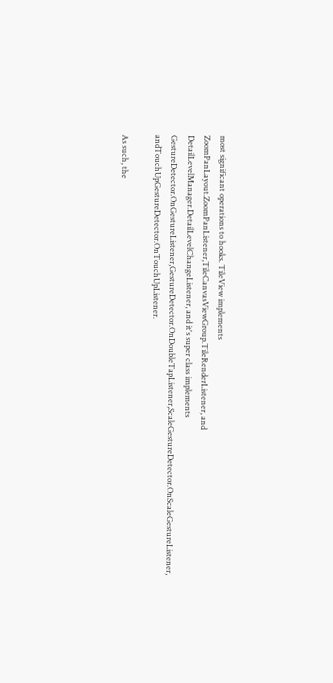most significant operations to hooks. TileView implements ZoomPanLayout.ZoomPanListener,TileCanvasViewGroup.TileRenderListener, and DetailLevelManager.DetailLevelChangeListener, and it's super class implements GestureDetector.OnGestureListener,GestureDetector.OnDoubleTapListener,ScaleGestureDetector.OnScaleGestureListener, andTouchUpGestureDetector.OnTouchUpListener.

As such, the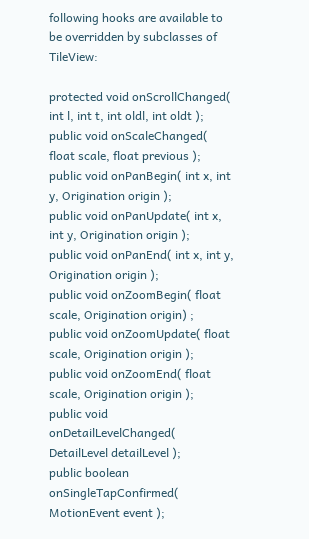following hooks are available to be overridden by subclasses of TileView:

protected void onScrollChanged( int l, int t, int oldl, int oldt );
public void onScaleChanged( float scale, float previous );
public void onPanBegin( int x, int y, Origination origin );
public void onPanUpdate( int x, int y, Origination origin );
public void onPanEnd( int x, int y, Origination origin );
public void onZoomBegin( float scale, Origination origin) ;
public void onZoomUpdate( float scale, Origination origin );
public void onZoomEnd( float scale, Origination origin );
public void onDetailLevelChanged( DetailLevel detailLevel );
public boolean onSingleTapConfirmed( MotionEvent event );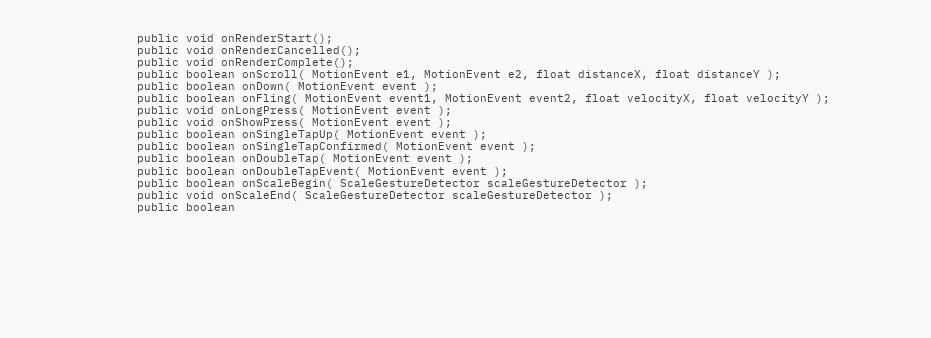public void onRenderStart();
public void onRenderCancelled();
public void onRenderComplete();
public boolean onScroll( MotionEvent e1, MotionEvent e2, float distanceX, float distanceY );
public boolean onDown( MotionEvent event );
public boolean onFling( MotionEvent event1, MotionEvent event2, float velocityX, float velocityY );
public void onLongPress( MotionEvent event );
public void onShowPress( MotionEvent event );
public boolean onSingleTapUp( MotionEvent event );
public boolean onSingleTapConfirmed( MotionEvent event );
public boolean onDoubleTap( MotionEvent event );
public boolean onDoubleTapEvent( MotionEvent event );
public boolean onScaleBegin( ScaleGestureDetector scaleGestureDetector );
public void onScaleEnd( ScaleGestureDetector scaleGestureDetector );
public boolean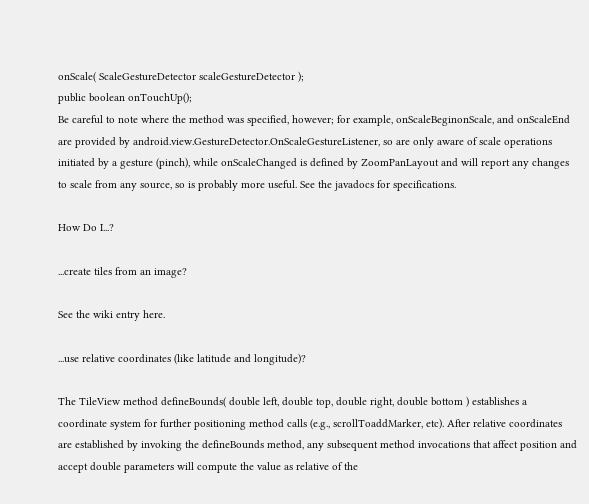onScale( ScaleGestureDetector scaleGestureDetector );
public boolean onTouchUp();
Be careful to note where the method was specified, however; for example, onScaleBeginonScale, and onScaleEnd are provided by android.view.GestureDetector.OnScaleGestureListener, so are only aware of scale operations initiated by a gesture (pinch), while onScaleChanged is defined by ZoomPanLayout and will report any changes to scale from any source, so is probably more useful. See the javadocs for specifications.

How Do I...?

...create tiles from an image?

See the wiki entry here.

...use relative coordinates (like latitude and longitude)?

The TileView method defineBounds( double left, double top, double right, double bottom ) establishes a coordinate system for further positioning method calls (e.g., scrollToaddMarker, etc). After relative coordinates are established by invoking the defineBounds method, any subsequent method invocations that affect position and accept double parameters will compute the value as relative of the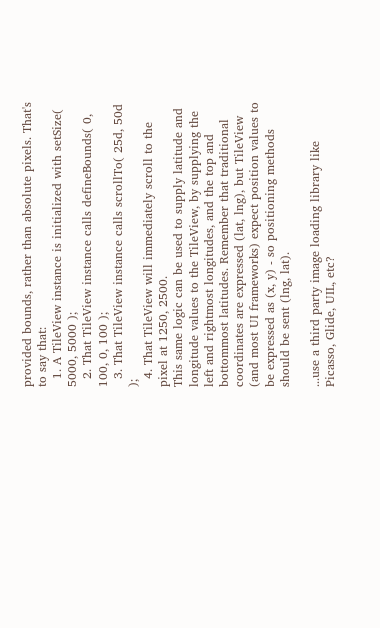provided bounds, rather than absolute pixels. That's to say that:
  1. A TileView instance is initialized with setSize( 5000, 5000 );
  2. That TileView instance calls defineBounds( 0, 100, 0, 100 );
  3. That TileView instance calls scrollTo( 25d, 50d );
  4. That TileView will immediately scroll to the pixel at 1250, 2500.
This same logic can be used to supply latitude and longitude values to the TileView, by supplying the left and rightmost longitudes, and the top and bottommost latitudes. Remember that traditional coordinates are expressed (lat, lng), but TileView (and most UI frameworks) expect position values to be expressed as (x, y) - so positioning methods should be sent (lng, lat).

...use a third party image loading library like Picasso, Glide, UIL, etc?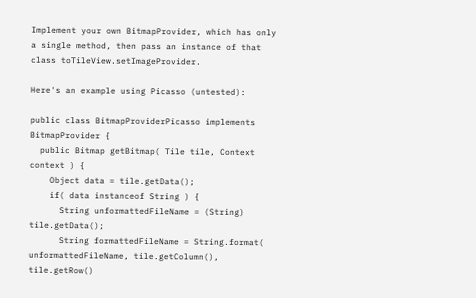Implement your own BitmapProvider, which has only a single method, then pass an instance of that class toTileView.setImageProvider.

Here's an example using Picasso (untested):

public class BitmapProviderPicasso implements BitmapProvider {
  public Bitmap getBitmap( Tile tile, Context context ) {
    Object data = tile.getData();
    if( data instanceof String ) {
      String unformattedFileName = (String) tile.getData();
      String formattedFileName = String.format( unformattedFileName, tile.getColumn(), tile.getRow()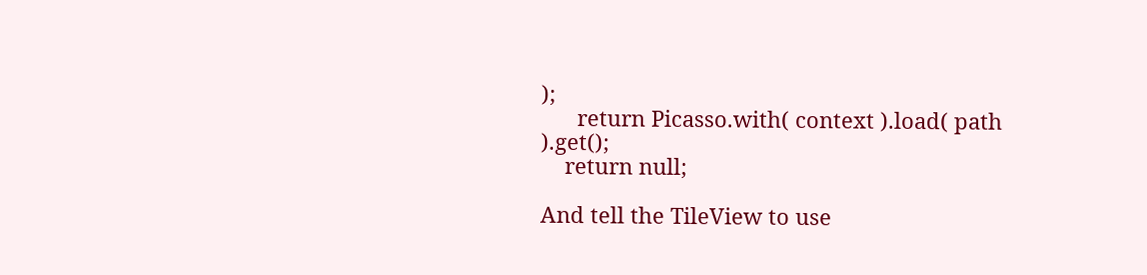);
      return Picasso.with( context ).load( path ).get();
    return null;

And tell the TileView to use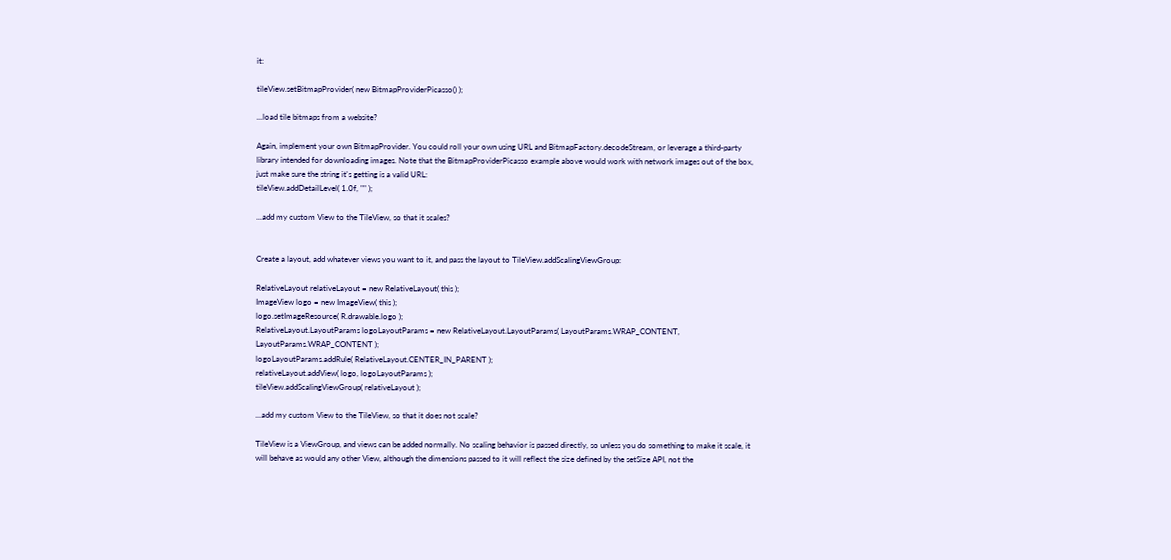it:

tileView.setBitmapProvider( new BitmapProviderPicasso() );

...load tile bitmaps from a website?

Again, implement your own BitmapProvider. You could roll your own using URL and BitmapFactory.decodeStream, or leverage a third-party library intended for downloading images. Note that the BitmapProviderPicasso example above would work with network images out of the box, just make sure the string it's getting is a valid URL:
tileView.addDetailLevel( 1.0f, "" );

...add my custom View to the TileView, so that it scales?


Create a layout, add whatever views you want to it, and pass the layout to TileView.addScalingViewGroup:

RelativeLayout relativeLayout = new RelativeLayout( this );
ImageView logo = new ImageView( this );
logo.setImageResource( R.drawable.logo );
RelativeLayout.LayoutParams logoLayoutParams = new RelativeLayout.LayoutParams( LayoutParams.WRAP_CONTENT, LayoutParams.WRAP_CONTENT );
logoLayoutParams.addRule( RelativeLayout.CENTER_IN_PARENT );
relativeLayout.addView( logo, logoLayoutParams );
tileView.addScalingViewGroup( relativeLayout );

...add my custom View to the TileView, so that it does not scale?

TileView is a ViewGroup, and views can be added normally. No scaling behavior is passed directly, so unless you do something to make it scale, it will behave as would any other View, although the dimensions passed to it will reflect the size defined by the setSize API, not the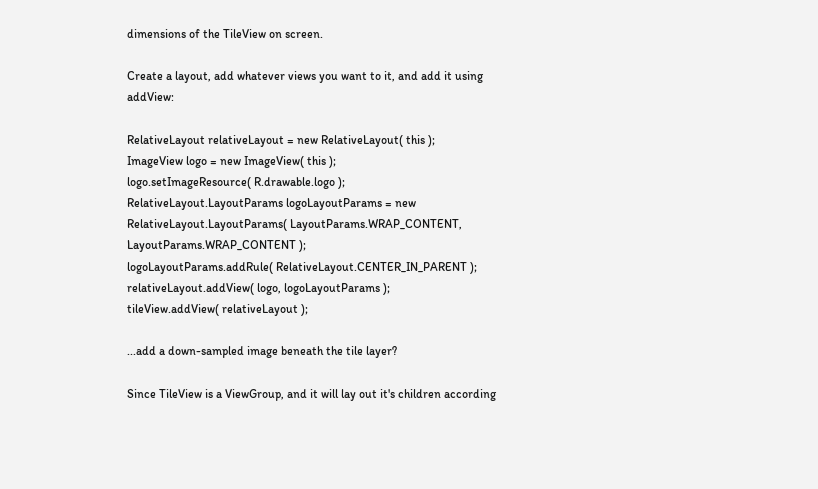dimensions of the TileView on screen.

Create a layout, add whatever views you want to it, and add it using addView:

RelativeLayout relativeLayout = new RelativeLayout( this );
ImageView logo = new ImageView( this );
logo.setImageResource( R.drawable.logo );
RelativeLayout.LayoutParams logoLayoutParams = new RelativeLayout.LayoutParams( LayoutParams.WRAP_CONTENT, LayoutParams.WRAP_CONTENT );
logoLayoutParams.addRule( RelativeLayout.CENTER_IN_PARENT );
relativeLayout.addView( logo, logoLayoutParams );
tileView.addView( relativeLayout );

...add a down-sampled image beneath the tile layer?

Since TileView is a ViewGroup, and it will lay out it's children according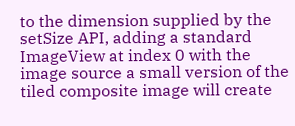to the dimension supplied by the setSize API, adding a standard ImageView at index 0 with the image source a small version of the tiled composite image will create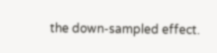the down-sampled effect.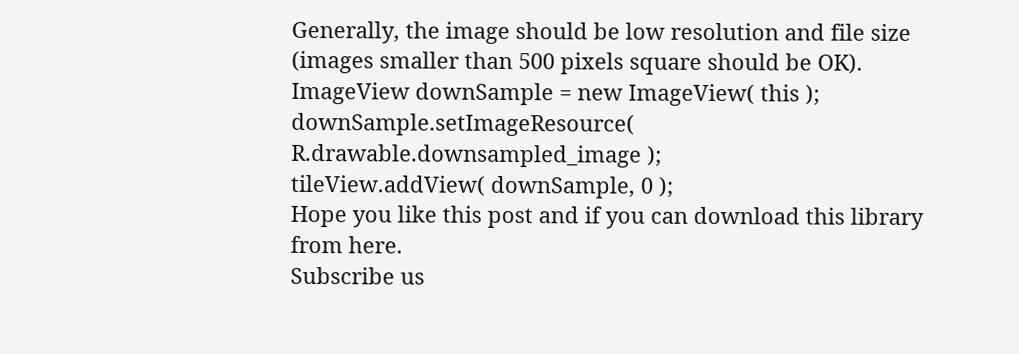Generally, the image should be low resolution and file size (images smaller than 500 pixels square should be OK).
ImageView downSample = new ImageView( this );
downSample.setImageResource( R.drawable.downsampled_image );
tileView.addView( downSample, 0 );
Hope you like this post and if you can download this library from here.
Subscribe us